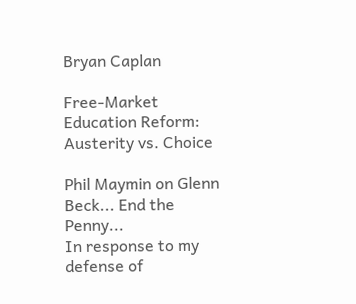Bryan Caplan

Free-Market Education Reform: Austerity vs. Choice

Phil Maymin on Glenn Beck... End the Penny...
In response to my defense of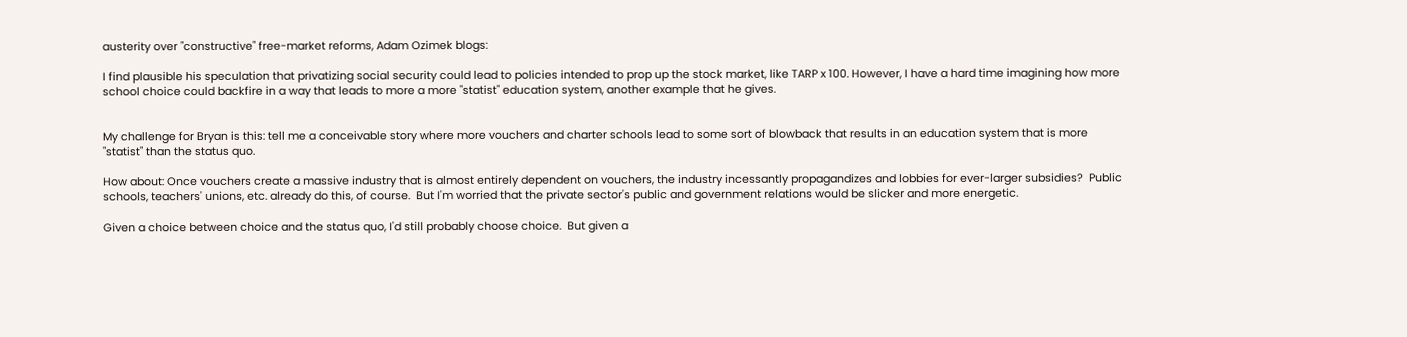austerity over "constructive" free-market reforms, Adam Ozimek blogs:

I find plausible his speculation that privatizing social security could lead to policies intended to prop up the stock market, like TARP x 100. However, I have a hard time imagining how more school choice could backfire in a way that leads to more a more "statist" education system, another example that he gives.


My challenge for Bryan is this: tell me a conceivable story where more vouchers and charter schools lead to some sort of blowback that results in an education system that is more "statist" than the status quo.

How about: Once vouchers create a massive industry that is almost entirely dependent on vouchers, the industry incessantly propagandizes and lobbies for ever-larger subsidies?  Public schools, teachers' unions, etc. already do this, of course.  But I'm worried that the private sector's public and government relations would be slicker and more energetic.

Given a choice between choice and the status quo, I'd still probably choose choice.  But given a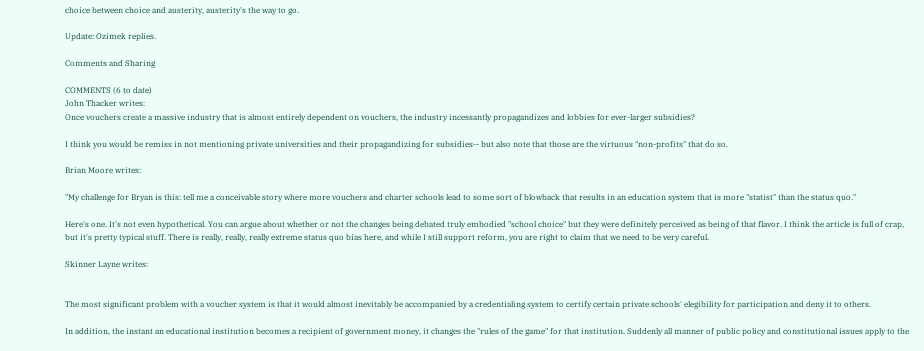choice between choice and austerity, austerity's the way to go.

Update: Ozimek replies.

Comments and Sharing

COMMENTS (6 to date)
John Thacker writes:
Once vouchers create a massive industry that is almost entirely dependent on vouchers, the industry incessantly propagandizes and lobbies for ever-larger subsidies?

I think you would be remiss in not mentioning private universities and their propagandizing for subsidies-- but also note that those are the virtuous "non-profits" that do so.

Brian Moore writes:

"My challenge for Bryan is this: tell me a conceivable story where more vouchers and charter schools lead to some sort of blowback that results in an education system that is more "statist" than the status quo."

Here's one. It's not even hypothetical. You can argue about whether or not the changes being debated truly embodied "school choice" but they were definitely perceived as being of that flavor. I think the article is full of crap, but it's pretty typical stuff. There is really, really, really extreme status quo bias here, and while I still support reform, you are right to claim that we need to be very careful.

Skinner Layne writes:


The most significant problem with a voucher system is that it would almost inevitably be accompanied by a credentialing system to certify certain private schools' elegibility for participation and deny it to others.

In addition, the instant an educational institution becomes a recipient of government money, it changes the "rules of the game" for that institution. Suddenly all manner of public policy and constitutional issues apply to the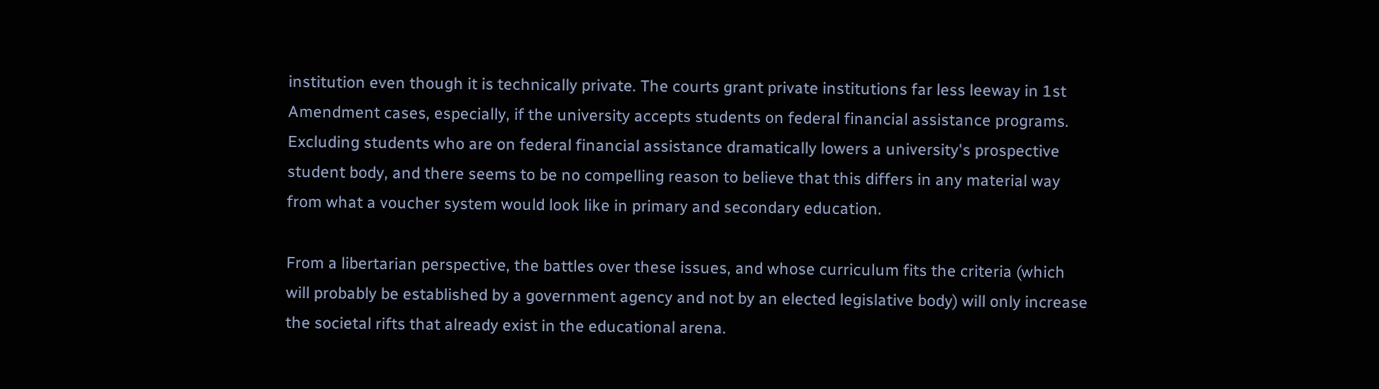institution even though it is technically private. The courts grant private institutions far less leeway in 1st Amendment cases, especially, if the university accepts students on federal financial assistance programs. Excluding students who are on federal financial assistance dramatically lowers a university's prospective student body, and there seems to be no compelling reason to believe that this differs in any material way from what a voucher system would look like in primary and secondary education.

From a libertarian perspective, the battles over these issues, and whose curriculum fits the criteria (which will probably be established by a government agency and not by an elected legislative body) will only increase the societal rifts that already exist in the educational arena.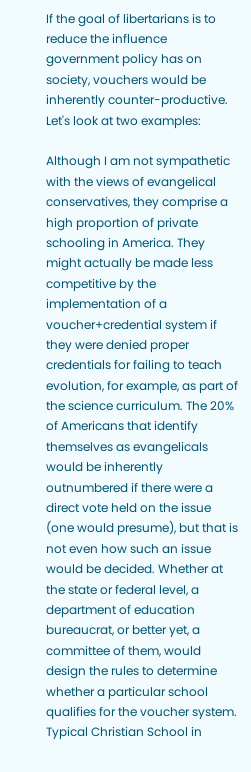If the goal of libertarians is to reduce the influence government policy has on society, vouchers would be inherently counter-productive. Let's look at two examples:

Although I am not sympathetic with the views of evangelical conservatives, they comprise a high proportion of private schooling in America. They might actually be made less competitive by the implementation of a voucher+credential system if they were denied proper credentials for failing to teach evolution, for example, as part of the science curriculum. The 20% of Americans that identify themselves as evangelicals would be inherently outnumbered if there were a direct vote held on the issue (one would presume), but that is not even how such an issue would be decided. Whether at the state or federal level, a department of education bureaucrat, or better yet, a committee of them, would design the rules to determine whether a particular school qualifies for the voucher system. Typical Christian School in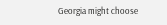Georgia might choose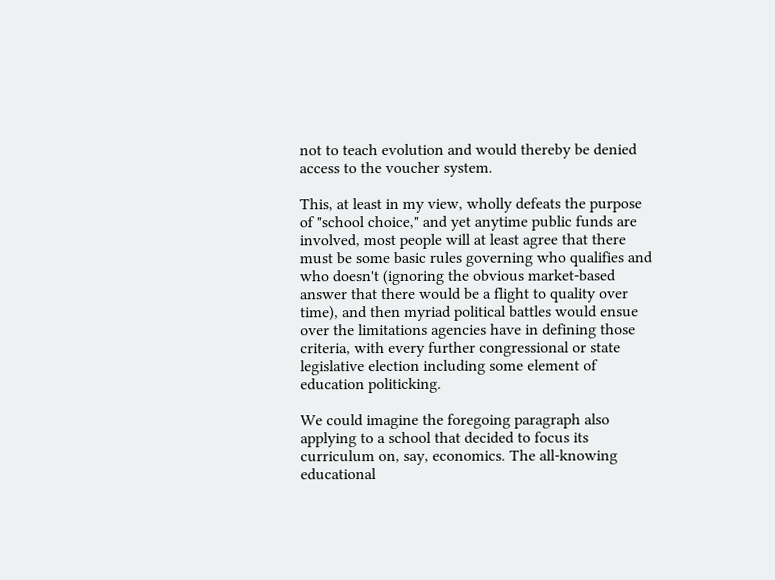not to teach evolution and would thereby be denied access to the voucher system.

This, at least in my view, wholly defeats the purpose of "school choice," and yet anytime public funds are involved, most people will at least agree that there must be some basic rules governing who qualifies and who doesn't (ignoring the obvious market-based answer that there would be a flight to quality over time), and then myriad political battles would ensue over the limitations agencies have in defining those criteria, with every further congressional or state legislative election including some element of education politicking.

We could imagine the foregoing paragraph also applying to a school that decided to focus its curriculum on, say, economics. The all-knowing educational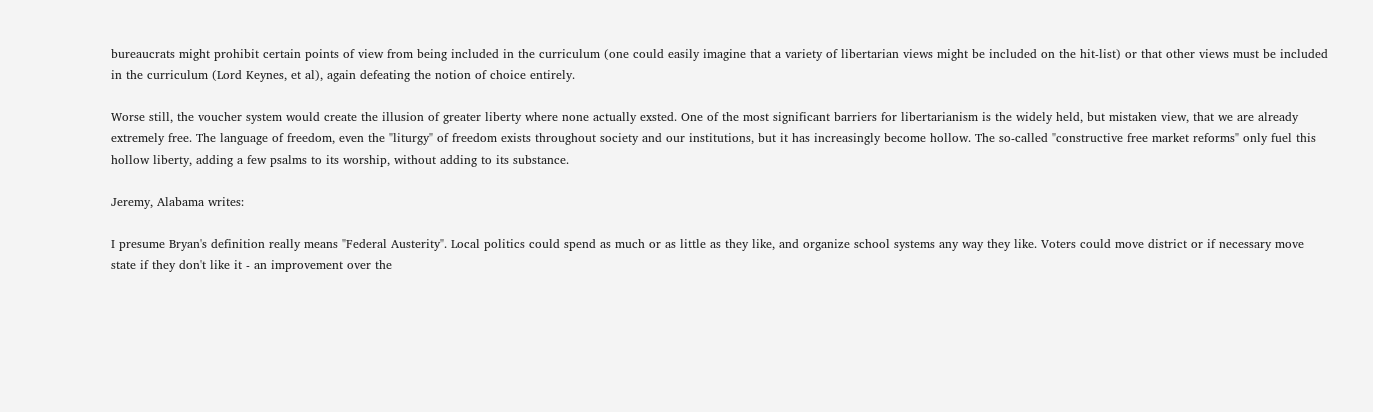bureaucrats might prohibit certain points of view from being included in the curriculum (one could easily imagine that a variety of libertarian views might be included on the hit-list) or that other views must be included in the curriculum (Lord Keynes, et al), again defeating the notion of choice entirely.

Worse still, the voucher system would create the illusion of greater liberty where none actually exsted. One of the most significant barriers for libertarianism is the widely held, but mistaken view, that we are already extremely free. The language of freedom, even the "liturgy" of freedom exists throughout society and our institutions, but it has increasingly become hollow. The so-called "constructive free market reforms" only fuel this hollow liberty, adding a few psalms to its worship, without adding to its substance.

Jeremy, Alabama writes:

I presume Bryan's definition really means "Federal Austerity". Local politics could spend as much or as little as they like, and organize school systems any way they like. Voters could move district or if necessary move state if they don't like it - an improvement over the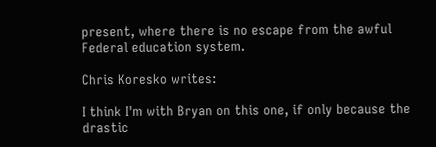present, where there is no escape from the awful Federal education system.

Chris Koresko writes:

I think I'm with Bryan on this one, if only because the drastic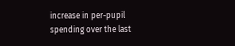increase in per-pupil spending over the last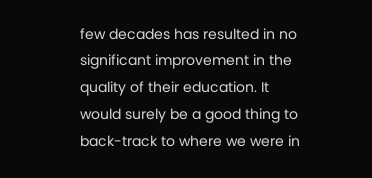few decades has resulted in no significant improvement in the quality of their education. It would surely be a good thing to back-track to where we were in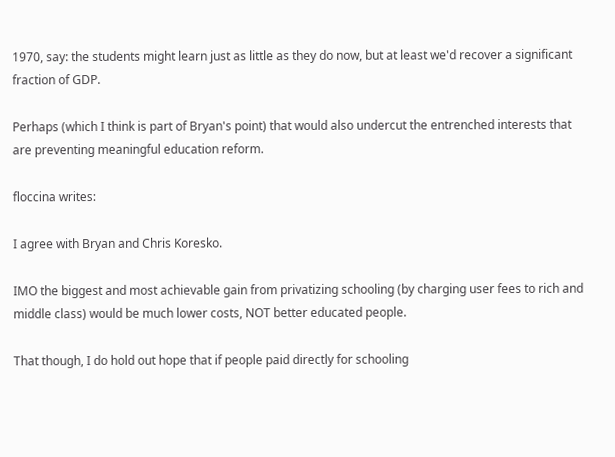1970, say: the students might learn just as little as they do now, but at least we'd recover a significant fraction of GDP.

Perhaps (which I think is part of Bryan's point) that would also undercut the entrenched interests that are preventing meaningful education reform.

floccina writes:

I agree with Bryan and Chris Koresko.

IMO the biggest and most achievable gain from privatizing schooling (by charging user fees to rich and middle class) would be much lower costs, NOT better educated people.

That though, I do hold out hope that if people paid directly for schooling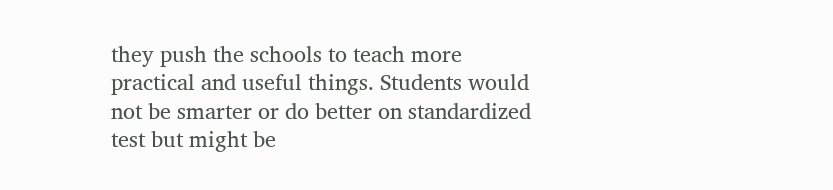they push the schools to teach more practical and useful things. Students would not be smarter or do better on standardized test but might be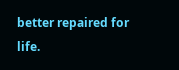better repaired for life.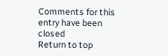Comments for this entry have been closed
Return to top